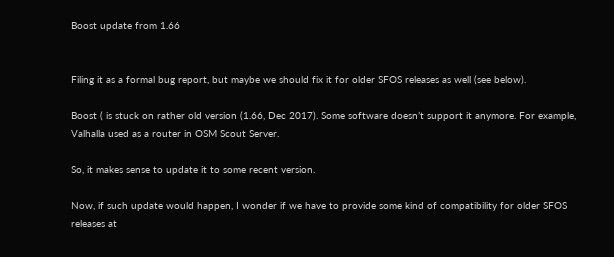Boost update from 1.66


Filing it as a formal bug report, but maybe we should fix it for older SFOS releases as well (see below).

Boost ( is stuck on rather old version (1.66, Dec 2017). Some software doesn’t support it anymore. For example, Valhalla used as a router in OSM Scout Server.

So, it makes sense to update it to some recent version.

Now, if such update would happen, I wonder if we have to provide some kind of compatibility for older SFOS releases at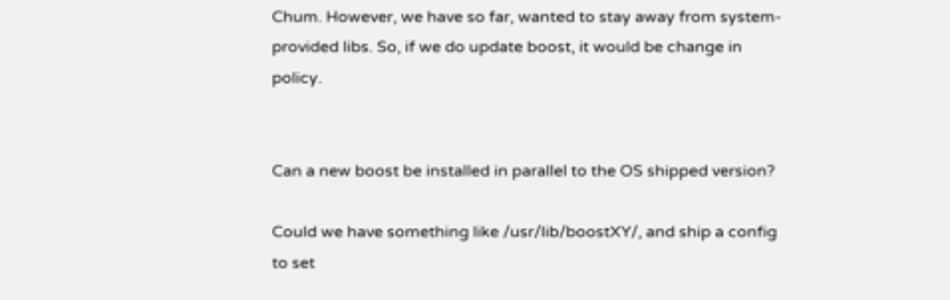Chum. However, we have so far, wanted to stay away from system-provided libs. So, if we do update boost, it would be change in policy.


Can a new boost be installed in parallel to the OS shipped version?

Could we have something like /usr/lib/boostXY/, and ship a config to set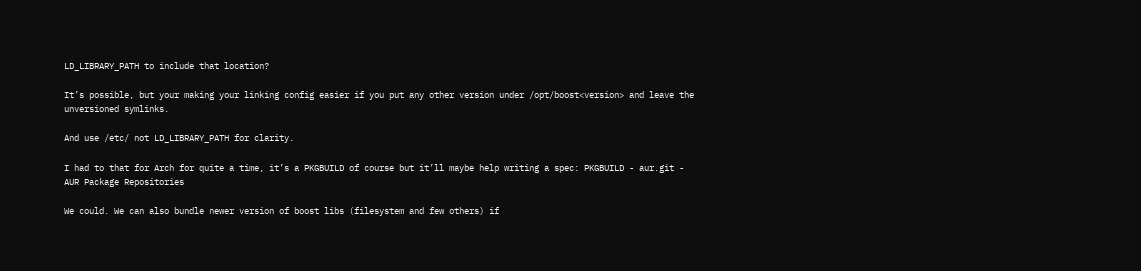LD_LIBRARY_PATH to include that location?

It’s possible, but your making your linking config easier if you put any other version under /opt/boost<version> and leave the unversioned symlinks.

And use /etc/ not LD_LIBRARY_PATH for clarity.

I had to that for Arch for quite a time, it’s a PKGBUILD of course but it’ll maybe help writing a spec: PKGBUILD - aur.git - AUR Package Repositories

We could. We can also bundle newer version of boost libs (filesystem and few others) if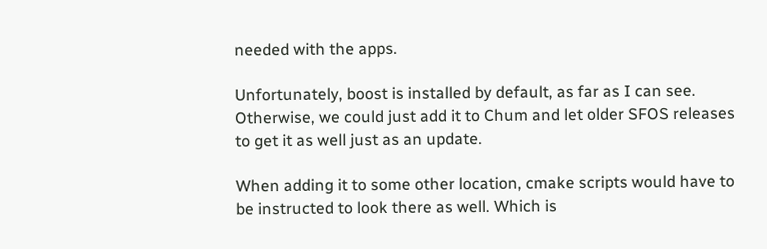needed with the apps.

Unfortunately, boost is installed by default, as far as I can see. Otherwise, we could just add it to Chum and let older SFOS releases to get it as well just as an update.

When adding it to some other location, cmake scripts would have to be instructed to look there as well. Which is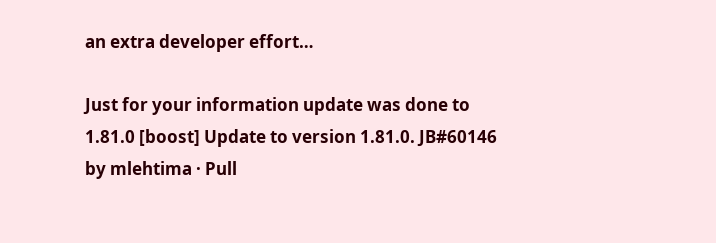an extra developer effort…

Just for your information update was done to 1.81.0 [boost] Update to version 1.81.0. JB#60146 by mlehtima · Pull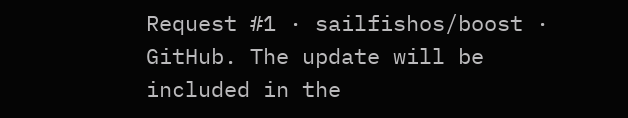Request #1 · sailfishos/boost · GitHub. The update will be included in the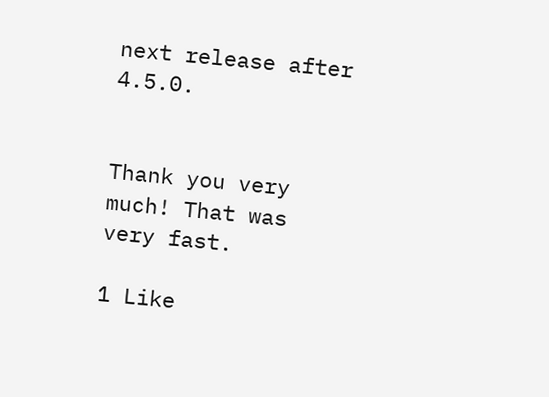next release after 4.5.0.


Thank you very much! That was very fast.

1 Like